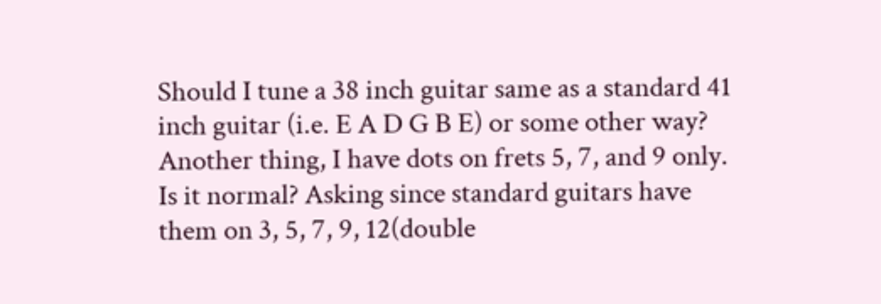Should I tune a 38 inch guitar same as a standard 41 inch guitar (i.e. E A D G B E) or some other way? Another thing, I have dots on frets 5, 7, and 9 only. Is it normal? Asking since standard guitars have them on 3, 5, 7, 9, 12(double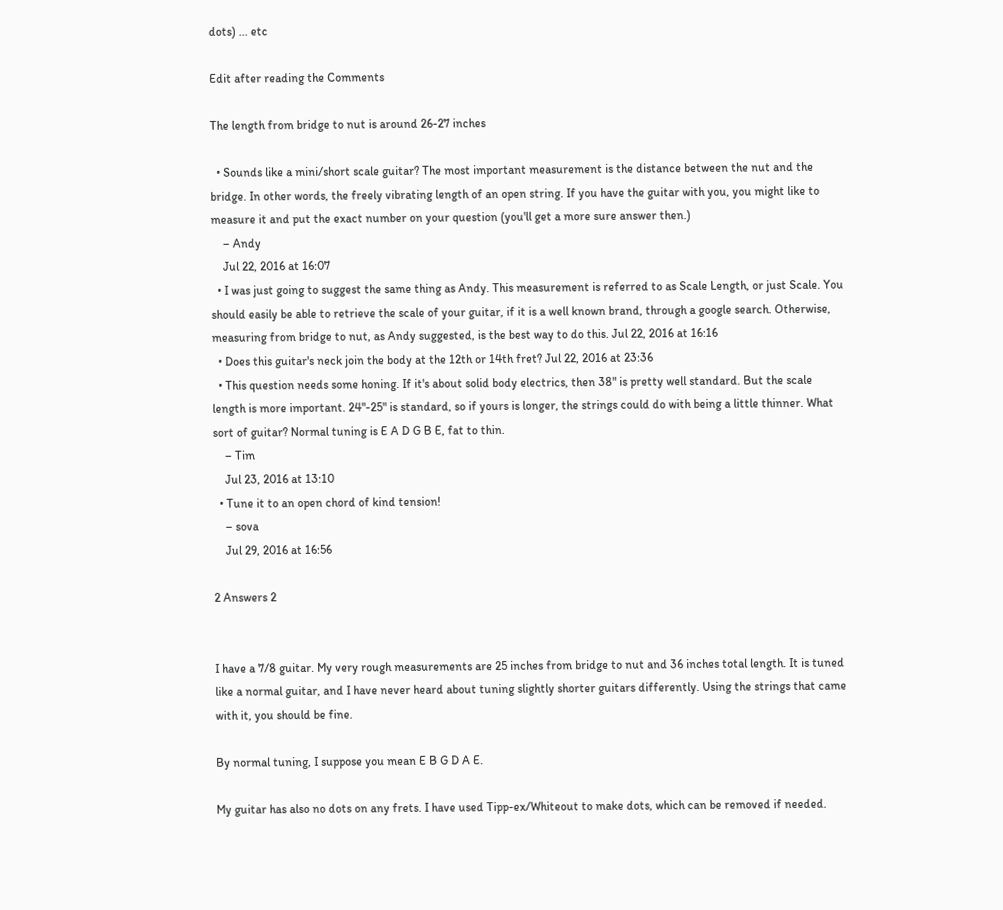dots) ... etc

Edit after reading the Comments

The length from bridge to nut is around 26-27 inches

  • Sounds like a mini/short scale guitar? The most important measurement is the distance between the nut and the bridge. In other words, the freely vibrating length of an open string. If you have the guitar with you, you might like to measure it and put the exact number on your question (you'll get a more sure answer then.)
    – Andy
    Jul 22, 2016 at 16:07
  • I was just going to suggest the same thing as Andy. This measurement is referred to as Scale Length, or just Scale. You should easily be able to retrieve the scale of your guitar, if it is a well known brand, through a google search. Otherwise, measuring from bridge to nut, as Andy suggested, is the best way to do this. Jul 22, 2016 at 16:16
  • Does this guitar's neck join the body at the 12th or 14th fret? Jul 22, 2016 at 23:36
  • This question needs some honing. If it's about solid body electrics, then 38" is pretty well standard. But the scale length is more important. 24"-25" is standard, so if yours is longer, the strings could do with being a little thinner. What sort of guitar? Normal tuning is E A D G B E, fat to thin.
    – Tim
    Jul 23, 2016 at 13:10
  • Tune it to an open chord of kind tension!
    – sova
    Jul 29, 2016 at 16:56

2 Answers 2


I have a 7/8 guitar. My very rough measurements are 25 inches from bridge to nut and 36 inches total length. It is tuned like a normal guitar, and I have never heard about tuning slightly shorter guitars differently. Using the strings that came with it, you should be fine.

By normal tuning, I suppose you mean E B G D A E.

My guitar has also no dots on any frets. I have used Tipp-ex/Whiteout to make dots, which can be removed if needed.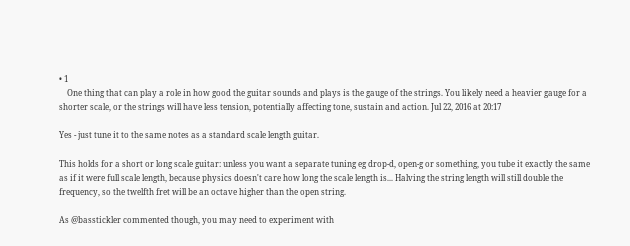• 1
    One thing that can play a role in how good the guitar sounds and plays is the gauge of the strings. You likely need a heavier gauge for a shorter scale, or the strings will have less tension, potentially affecting tone, sustain and action. Jul 22, 2016 at 20:17

Yes - just tune it to the same notes as a standard scale length guitar.

This holds for a short or long scale guitar: unless you want a separate tuning eg drop-d, open-g or something, you tube it exactly the same as if it were full scale length, because physics doesn't care how long the scale length is... Halving the string length will still double the frequency, so the twelfth fret will be an octave higher than the open string.

As @basstickler commented though, you may need to experiment with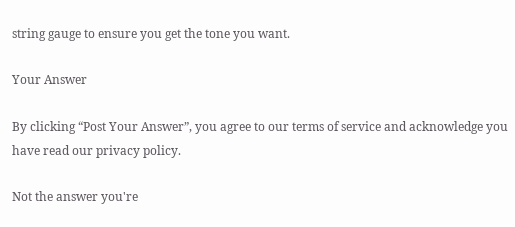string gauge to ensure you get the tone you want.

Your Answer

By clicking “Post Your Answer”, you agree to our terms of service and acknowledge you have read our privacy policy.

Not the answer you're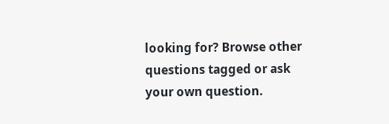looking for? Browse other questions tagged or ask your own question.